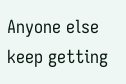Anyone else keep getting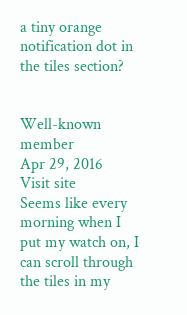a tiny orange notification dot in the tiles section?


Well-known member
Apr 29, 2016
Visit site
Seems like every morning when I put my watch on, I can scroll through the tiles in my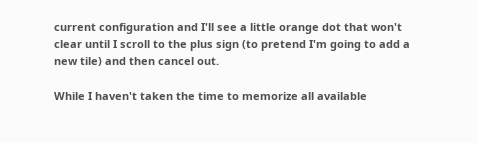current configuration and I'll see a little orange dot that won't clear until I scroll to the plus sign (to pretend I'm going to add a new tile) and then cancel out.

While I haven't taken the time to memorize all available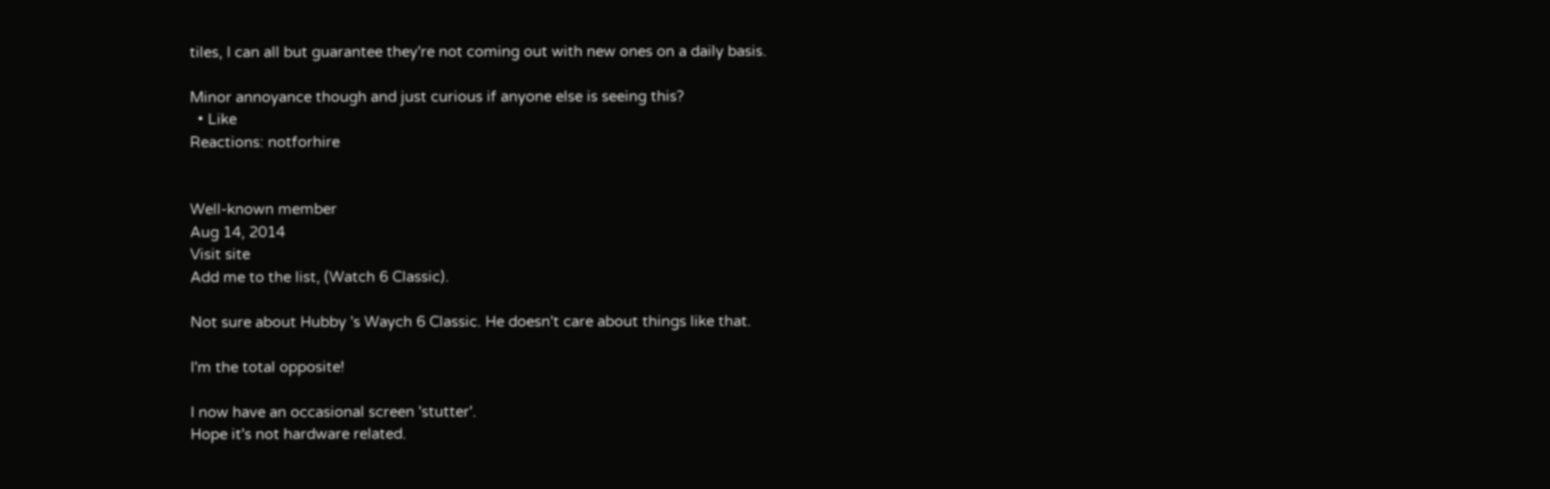tiles, I can all but guarantee they're not coming out with new ones on a daily basis.

Minor annoyance though and just curious if anyone else is seeing this?
  • Like
Reactions: notforhire


Well-known member
Aug 14, 2014
Visit site
Add me to the list, (Watch 6 Classic).

Not sure about Hubby 's Waych 6 Classic. He doesn't care about things like that.

I'm the total opposite!

I now have an occasional screen 'stutter'.
Hope it's not hardware related.